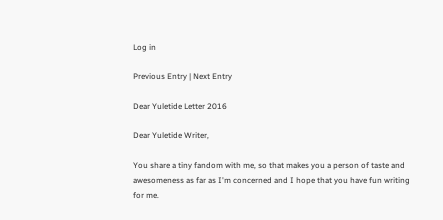Log in

Previous Entry | Next Entry

Dear Yuletide Letter 2016

Dear Yuletide Writer,

You share a tiny fandom with me, so that makes you a person of taste and awesomeness as far as I'm concerned and I hope that you have fun writing for me.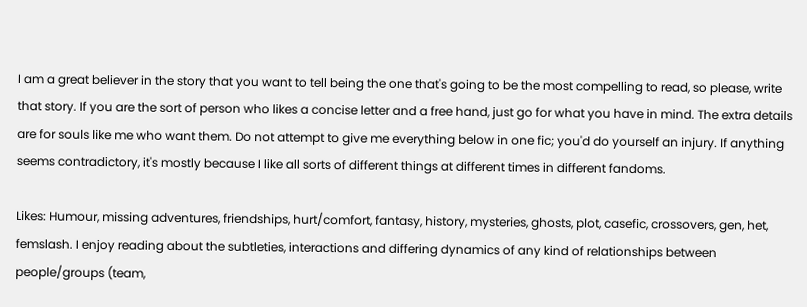I am a great believer in the story that you want to tell being the one that's going to be the most compelling to read, so please, write that story. If you are the sort of person who likes a concise letter and a free hand, just go for what you have in mind. The extra details are for souls like me who want them. Do not attempt to give me everything below in one fic; you'd do yourself an injury. If anything seems contradictory, it's mostly because I like all sorts of different things at different times in different fandoms.

Likes: Humour, missing adventures, friendships, hurt/comfort, fantasy, history, mysteries, ghosts, plot, casefic, crossovers, gen, het, femslash. I enjoy reading about the subtleties, interactions and differing dynamics of any kind of relationships between people/groups (team,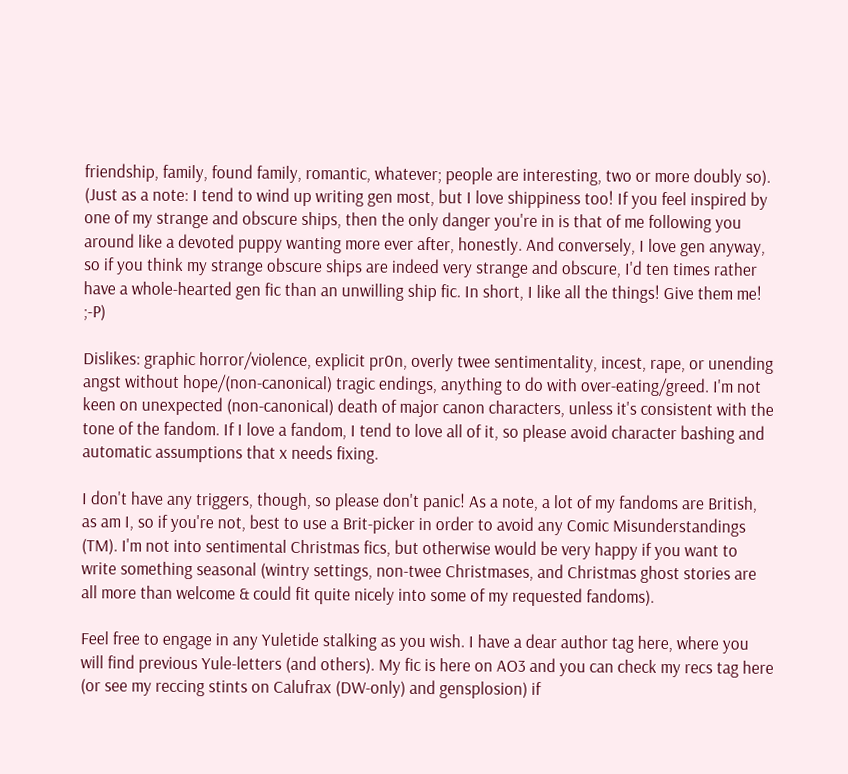friendship, family, found family, romantic, whatever; people are interesting, two or more doubly so). (Just as a note: I tend to wind up writing gen most, but I love shippiness too! If you feel inspired by one of my strange and obscure ships, then the only danger you're in is that of me following you around like a devoted puppy wanting more ever after, honestly. And conversely, I love gen anyway, so if you think my strange obscure ships are indeed very strange and obscure, I'd ten times rather have a whole-hearted gen fic than an unwilling ship fic. In short, I like all the things! Give them me! ;-P)

Dislikes: graphic horror/violence, explicit pr0n, overly twee sentimentality, incest, rape, or unending angst without hope/(non-canonical) tragic endings, anything to do with over-eating/greed. I'm not keen on unexpected (non-canonical) death of major canon characters, unless it's consistent with the tone of the fandom. If I love a fandom, I tend to love all of it, so please avoid character bashing and automatic assumptions that x needs fixing.

I don't have any triggers, though, so please don't panic! As a note, a lot of my fandoms are British, as am I, so if you're not, best to use a Brit-picker in order to avoid any Comic Misunderstandings (TM). I'm not into sentimental Christmas fics, but otherwise would be very happy if you want to write something seasonal (wintry settings, non-twee Christmases, and Christmas ghost stories are all more than welcome & could fit quite nicely into some of my requested fandoms).

Feel free to engage in any Yuletide stalking as you wish. I have a dear author tag here, where you will find previous Yule-letters (and others). My fic is here on AO3 and you can check my recs tag here (or see my reccing stints on Calufrax (DW-only) and gensplosion) if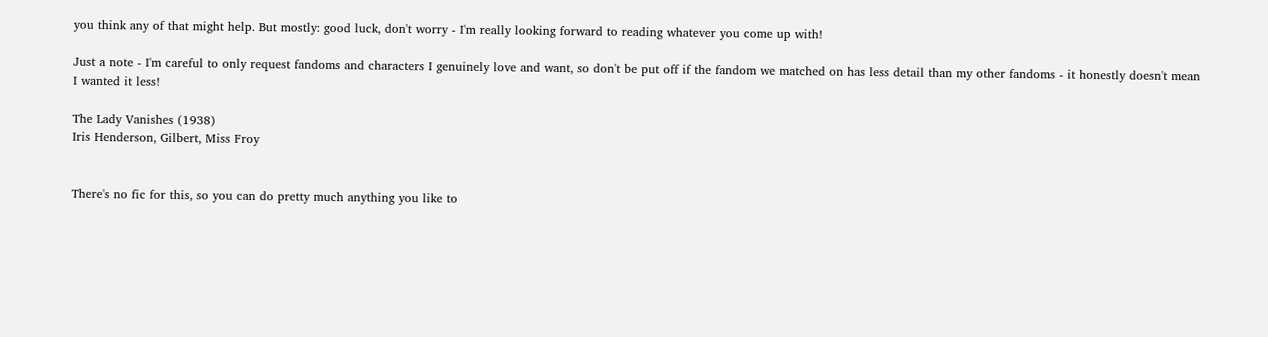you think any of that might help. But mostly: good luck, don't worry - I'm really looking forward to reading whatever you come up with!

Just a note - I'm careful to only request fandoms and characters I genuinely love and want, so don't be put off if the fandom we matched on has less detail than my other fandoms - it honestly doesn't mean I wanted it less!

The Lady Vanishes (1938)
Iris Henderson, Gilbert, Miss Froy


There's no fic for this, so you can do pretty much anything you like to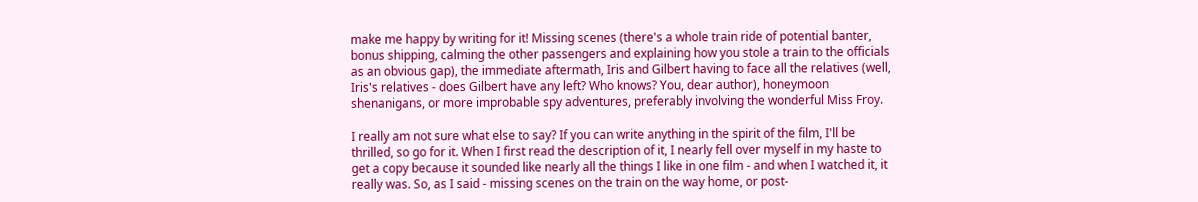make me happy by writing for it! Missing scenes (there's a whole train ride of potential banter, bonus shipping, calming the other passengers and explaining how you stole a train to the officials as an obvious gap), the immediate aftermath, Iris and Gilbert having to face all the relatives (well, Iris's relatives - does Gilbert have any left? Who knows? You, dear author), honeymoon shenanigans, or more improbable spy adventures, preferably involving the wonderful Miss Froy.

I really am not sure what else to say? If you can write anything in the spirit of the film, I'll be thrilled, so go for it. When I first read the description of it, I nearly fell over myself in my haste to get a copy because it sounded like nearly all the things I like in one film - and when I watched it, it really was. So, as I said - missing scenes on the train on the way home, or post-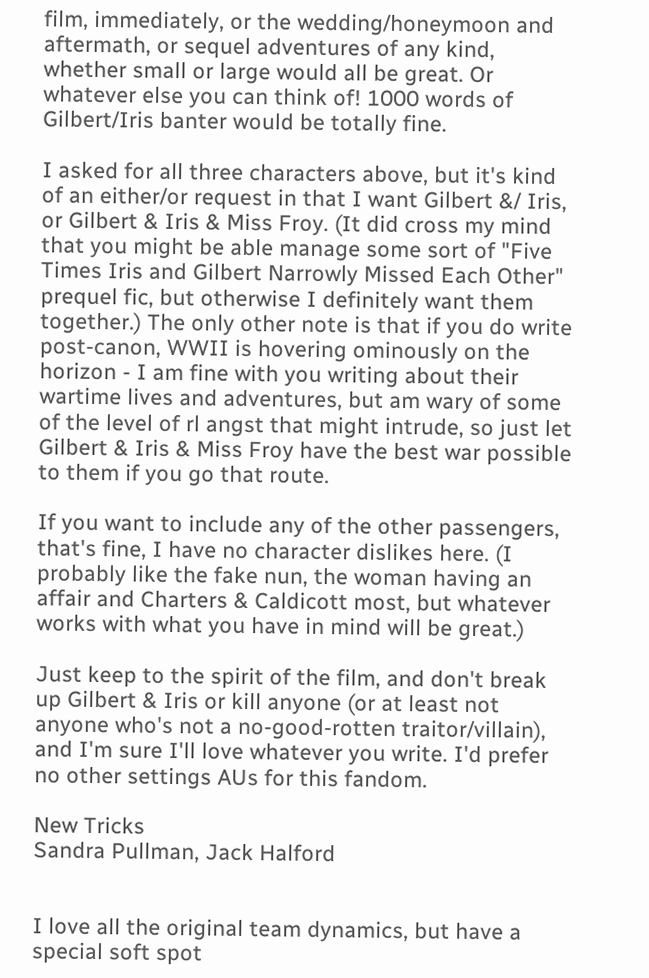film, immediately, or the wedding/honeymoon and aftermath, or sequel adventures of any kind, whether small or large would all be great. Or whatever else you can think of! 1000 words of Gilbert/Iris banter would be totally fine.

I asked for all three characters above, but it's kind of an either/or request in that I want Gilbert &/ Iris, or Gilbert & Iris & Miss Froy. (It did cross my mind that you might be able manage some sort of "Five Times Iris and Gilbert Narrowly Missed Each Other" prequel fic, but otherwise I definitely want them together.) The only other note is that if you do write post-canon, WWII is hovering ominously on the horizon - I am fine with you writing about their wartime lives and adventures, but am wary of some of the level of rl angst that might intrude, so just let Gilbert & Iris & Miss Froy have the best war possible to them if you go that route.

If you want to include any of the other passengers, that's fine, I have no character dislikes here. (I probably like the fake nun, the woman having an affair and Charters & Caldicott most, but whatever works with what you have in mind will be great.)

Just keep to the spirit of the film, and don't break up Gilbert & Iris or kill anyone (or at least not anyone who's not a no-good-rotten traitor/villain), and I'm sure I'll love whatever you write. I'd prefer no other settings AUs for this fandom.

New Tricks
Sandra Pullman, Jack Halford


I love all the original team dynamics, but have a special soft spot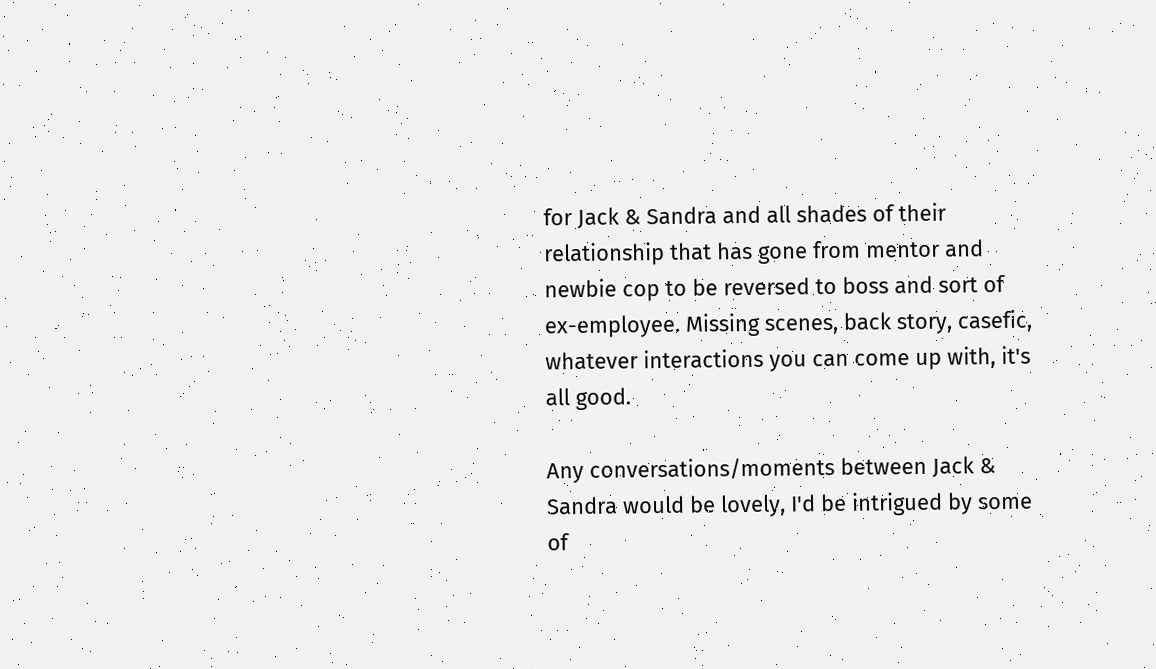for Jack & Sandra and all shades of their relationship that has gone from mentor and newbie cop to be reversed to boss and sort of ex-employee. Missing scenes, back story, casefic, whatever interactions you can come up with, it's all good.

Any conversations/moments between Jack & Sandra would be lovely, I'd be intrigued by some of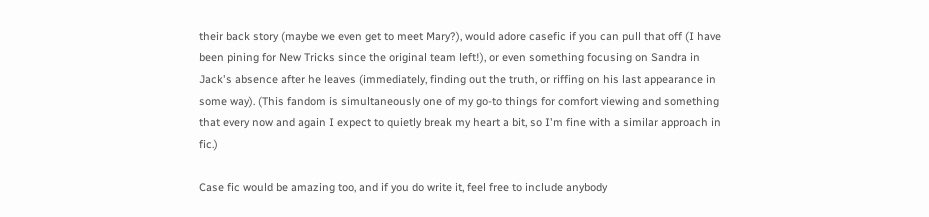their back story (maybe we even get to meet Mary?), would adore casefic if you can pull that off (I have been pining for New Tricks since the original team left!), or even something focusing on Sandra in Jack's absence after he leaves (immediately, finding out the truth, or riffing on his last appearance in some way). (This fandom is simultaneously one of my go-to things for comfort viewing and something that every now and again I expect to quietly break my heart a bit, so I'm fine with a similar approach in fic.)

Case fic would be amazing too, and if you do write it, feel free to include anybody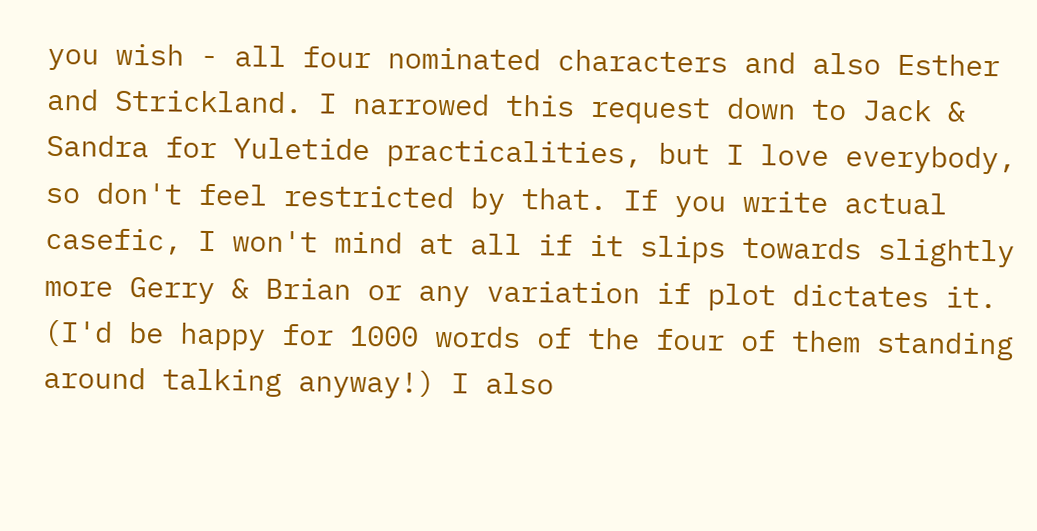you wish - all four nominated characters and also Esther and Strickland. I narrowed this request down to Jack & Sandra for Yuletide practicalities, but I love everybody, so don't feel restricted by that. If you write actual casefic, I won't mind at all if it slips towards slightly more Gerry & Brian or any variation if plot dictates it. (I'd be happy for 1000 words of the four of them standing around talking anyway!) I also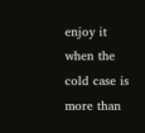enjoy it when the cold case is more than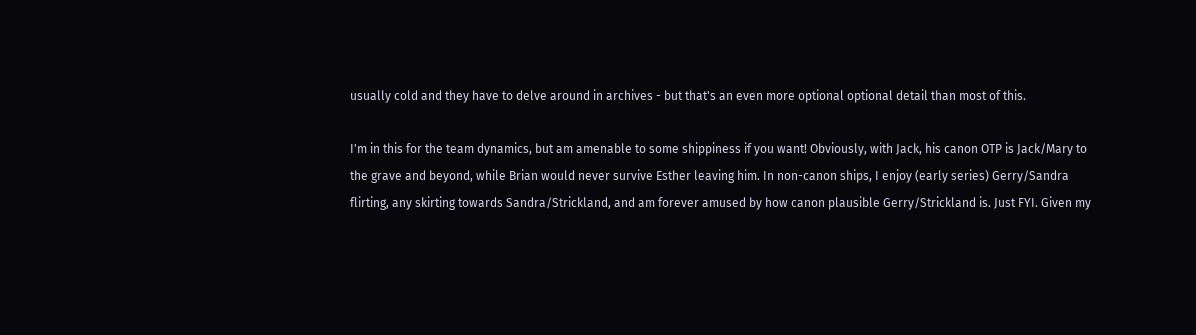usually cold and they have to delve around in archives - but that's an even more optional optional detail than most of this.

I'm in this for the team dynamics, but am amenable to some shippiness if you want! Obviously, with Jack, his canon OTP is Jack/Mary to the grave and beyond, while Brian would never survive Esther leaving him. In non-canon ships, I enjoy (early series) Gerry/Sandra flirting, any skirting towards Sandra/Strickland, and am forever amused by how canon plausible Gerry/Strickland is. Just FYI. Given my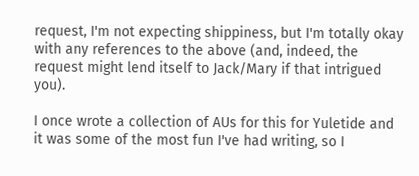request, I'm not expecting shippiness, but I'm totally okay with any references to the above (and, indeed, the request might lend itself to Jack/Mary if that intrigued you).

I once wrote a collection of AUs for this for Yuletide and it was some of the most fun I've had writing, so I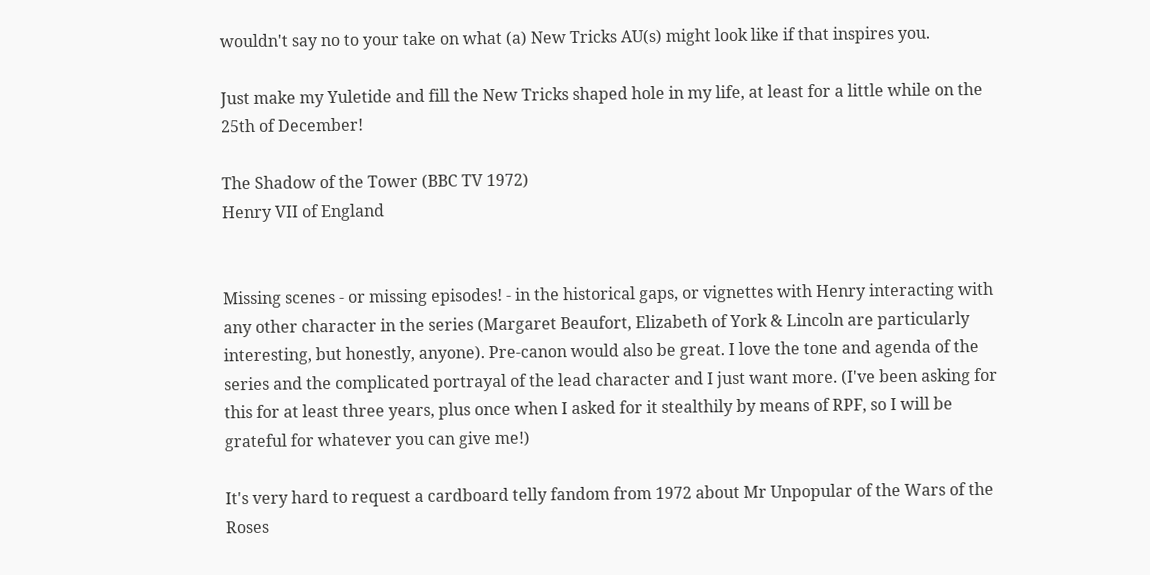wouldn't say no to your take on what (a) New Tricks AU(s) might look like if that inspires you.

Just make my Yuletide and fill the New Tricks shaped hole in my life, at least for a little while on the 25th of December!

The Shadow of the Tower (BBC TV 1972)
Henry VII of England


Missing scenes - or missing episodes! - in the historical gaps, or vignettes with Henry interacting with any other character in the series (Margaret Beaufort, Elizabeth of York & Lincoln are particularly interesting, but honestly, anyone). Pre-canon would also be great. I love the tone and agenda of the series and the complicated portrayal of the lead character and I just want more. (I've been asking for this for at least three years, plus once when I asked for it stealthily by means of RPF, so I will be grateful for whatever you can give me!)

It's very hard to request a cardboard telly fandom from 1972 about Mr Unpopular of the Wars of the Roses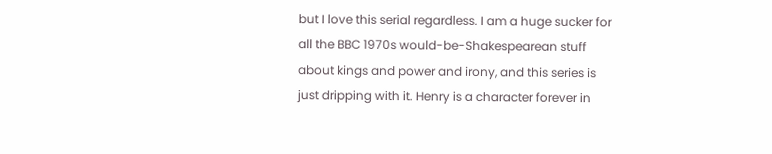but I love this serial regardless. I am a huge sucker for all the BBC 1970s would-be-Shakespearean stuff about kings and power and irony, and this series is just dripping with it. Henry is a character forever in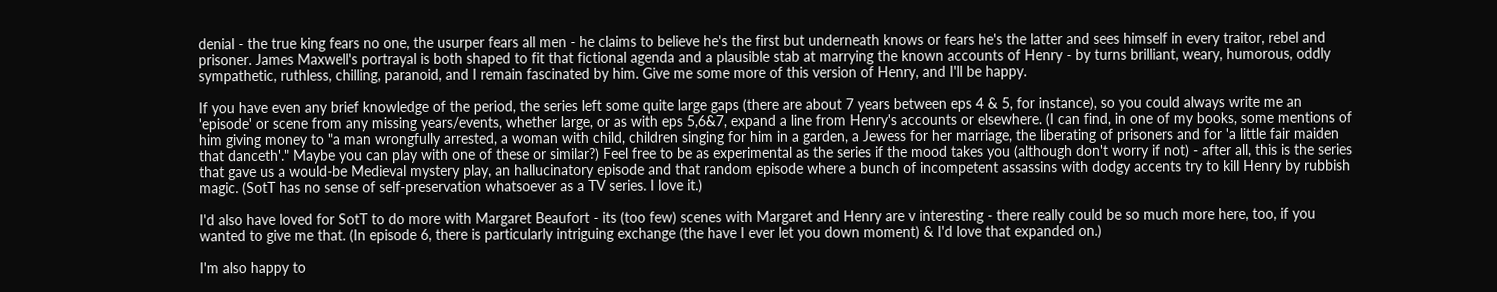denial - the true king fears no one, the usurper fears all men - he claims to believe he's the first but underneath knows or fears he's the latter and sees himself in every traitor, rebel and prisoner. James Maxwell's portrayal is both shaped to fit that fictional agenda and a plausible stab at marrying the known accounts of Henry - by turns brilliant, weary, humorous, oddly sympathetic, ruthless, chilling, paranoid, and I remain fascinated by him. Give me some more of this version of Henry, and I'll be happy.

If you have even any brief knowledge of the period, the series left some quite large gaps (there are about 7 years between eps 4 & 5, for instance), so you could always write me an 'episode' or scene from any missing years/events, whether large, or as with eps 5,6&7, expand a line from Henry's accounts or elsewhere. (I can find, in one of my books, some mentions of him giving money to "a man wrongfully arrested, a woman with child, children singing for him in a garden, a Jewess for her marriage, the liberating of prisoners and for 'a little fair maiden that danceth'." Maybe you can play with one of these or similar?) Feel free to be as experimental as the series if the mood takes you (although don't worry if not) - after all, this is the series that gave us a would-be Medieval mystery play, an hallucinatory episode and that random episode where a bunch of incompetent assassins with dodgy accents try to kill Henry by rubbish magic. (SotT has no sense of self-preservation whatsoever as a TV series. I love it.)

I'd also have loved for SotT to do more with Margaret Beaufort - its (too few) scenes with Margaret and Henry are v interesting - there really could be so much more here, too, if you wanted to give me that. (In episode 6, there is particularly intriguing exchange (the have I ever let you down moment) & I'd love that expanded on.)

I'm also happy to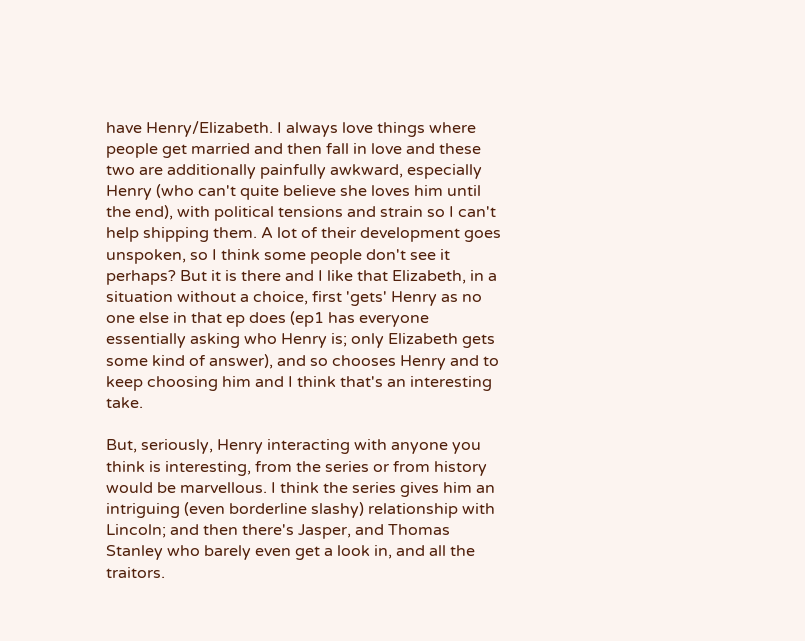have Henry/Elizabeth. I always love things where people get married and then fall in love and these two are additionally painfully awkward, especially Henry (who can't quite believe she loves him until the end), with political tensions and strain so I can't help shipping them. A lot of their development goes unspoken, so I think some people don't see it perhaps? But it is there and I like that Elizabeth, in a situation without a choice, first 'gets' Henry as no one else in that ep does (ep1 has everyone essentially asking who Henry is; only Elizabeth gets some kind of answer), and so chooses Henry and to keep choosing him and I think that's an interesting take.

But, seriously, Henry interacting with anyone you think is interesting, from the series or from history would be marvellous. I think the series gives him an intriguing (even borderline slashy) relationship with Lincoln; and then there's Jasper, and Thomas Stanley who barely even get a look in, and all the traitors.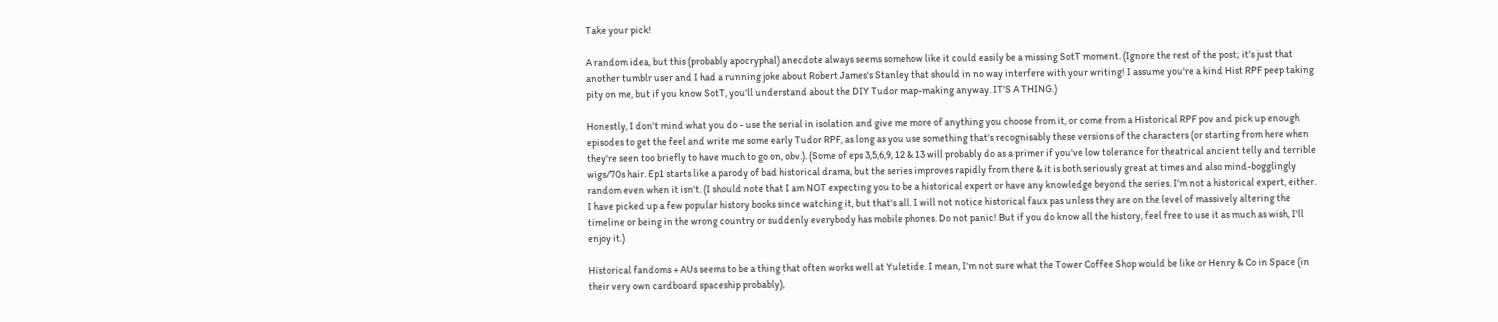Take your pick!

A random idea, but this (probably apocryphal) anecdote always seems somehow like it could easily be a missing SotT moment. (Ignore the rest of the post; it's just that another tumblr user and I had a running joke about Robert James's Stanley that should in no way interfere with your writing! I assume you're a kind Hist RPF peep taking pity on me, but if you know SotT, you'll understand about the DIY Tudor map-making anyway. IT'S A THING.)

Honestly, I don't mind what you do - use the serial in isolation and give me more of anything you choose from it, or come from a Historical RPF pov and pick up enough episodes to get the feel and write me some early Tudor RPF, as long as you use something that's recognisably these versions of the characters (or starting from here when they're seen too briefly to have much to go on, obv.). (Some of eps 3,5,6,9, 12 & 13 will probably do as a primer if you've low tolerance for theatrical ancient telly and terrible wigs/70s hair. Ep1 starts like a parody of bad historical drama, but the series improves rapidly from there & it is both seriously great at times and also mind-bogglingly random even when it isn't. (I should note that I am NOT expecting you to be a historical expert or have any knowledge beyond the series. I'm not a historical expert, either. I have picked up a few popular history books since watching it, but that's all. I will not notice historical faux pas unless they are on the level of massively altering the timeline or being in the wrong country or suddenly everybody has mobile phones. Do not panic! But if you do know all the history, feel free to use it as much as wish, I'll enjoy it.)

Historical fandoms + AUs seems to be a thing that often works well at Yuletide. I mean, I'm not sure what the Tower Coffee Shop would be like or Henry & Co in Space (in their very own cardboard spaceship probably),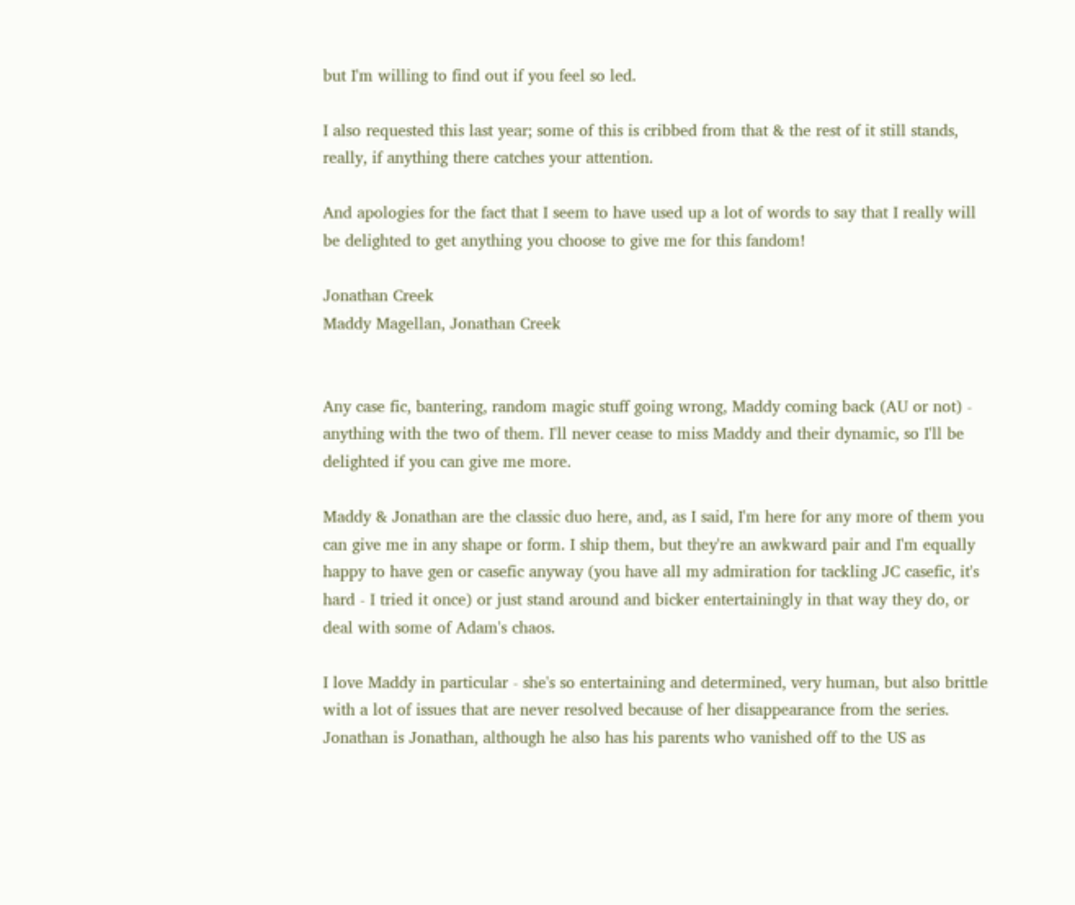but I'm willing to find out if you feel so led.

I also requested this last year; some of this is cribbed from that & the rest of it still stands, really, if anything there catches your attention.

And apologies for the fact that I seem to have used up a lot of words to say that I really will be delighted to get anything you choose to give me for this fandom!

Jonathan Creek
Maddy Magellan, Jonathan Creek


Any case fic, bantering, random magic stuff going wrong, Maddy coming back (AU or not) - anything with the two of them. I'll never cease to miss Maddy and their dynamic, so I'll be delighted if you can give me more.

Maddy & Jonathan are the classic duo here, and, as I said, I'm here for any more of them you can give me in any shape or form. I ship them, but they're an awkward pair and I'm equally happy to have gen or casefic anyway (you have all my admiration for tackling JC casefic, it's hard - I tried it once) or just stand around and bicker entertainingly in that way they do, or deal with some of Adam's chaos.

I love Maddy in particular - she's so entertaining and determined, very human, but also brittle with a lot of issues that are never resolved because of her disappearance from the series. Jonathan is Jonathan, although he also has his parents who vanished off to the US as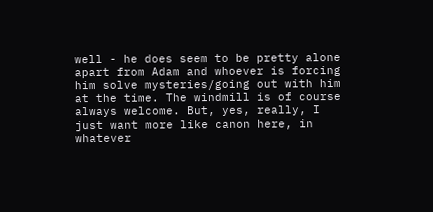well - he does seem to be pretty alone apart from Adam and whoever is forcing him solve mysteries/going out with him at the time. The windmill is of course always welcome. But, yes, really, I just want more like canon here, in whatever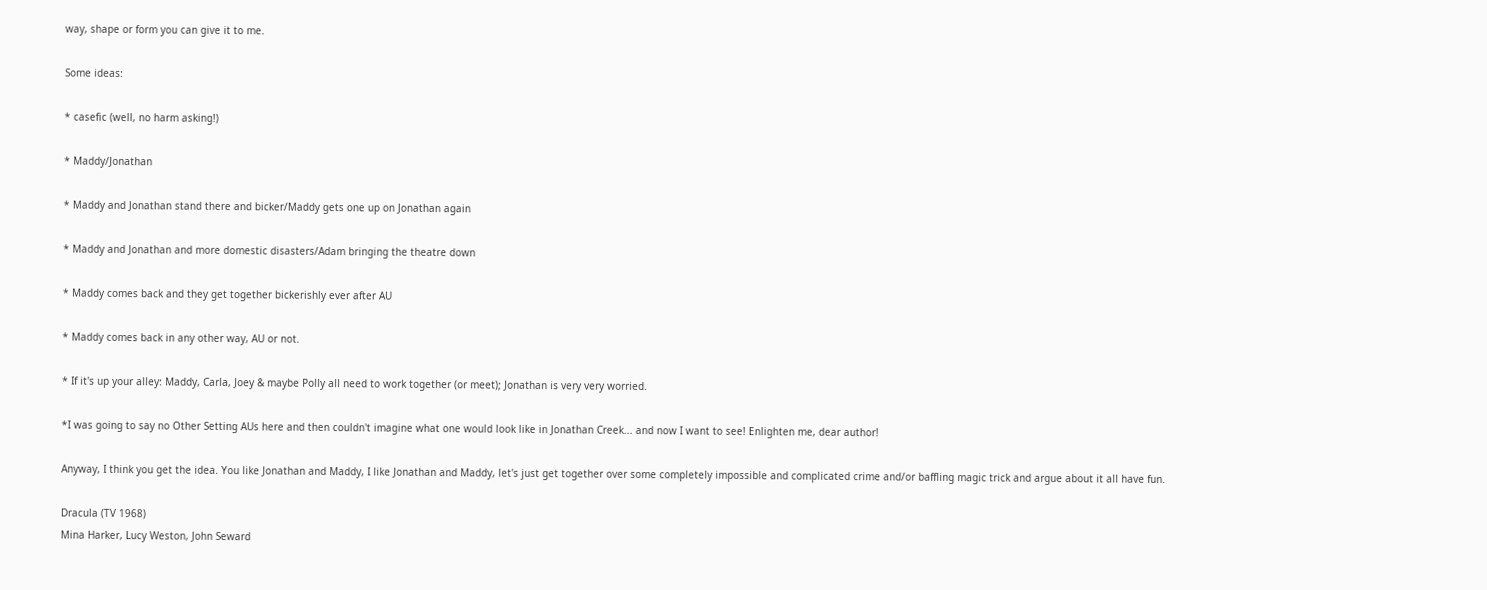way, shape or form you can give it to me.

Some ideas:

* casefic (well, no harm asking!)

* Maddy/Jonathan

* Maddy and Jonathan stand there and bicker/Maddy gets one up on Jonathan again

* Maddy and Jonathan and more domestic disasters/Adam bringing the theatre down

* Maddy comes back and they get together bickerishly ever after AU

* Maddy comes back in any other way, AU or not.

* If it's up your alley: Maddy, Carla, Joey & maybe Polly all need to work together (or meet); Jonathan is very very worried.

*I was going to say no Other Setting AUs here and then couldn't imagine what one would look like in Jonathan Creek... and now I want to see! Enlighten me, dear author!

Anyway, I think you get the idea. You like Jonathan and Maddy, I like Jonathan and Maddy, let's just get together over some completely impossible and complicated crime and/or baffling magic trick and argue about it all have fun.

Dracula (TV 1968)
Mina Harker, Lucy Weston, John Seward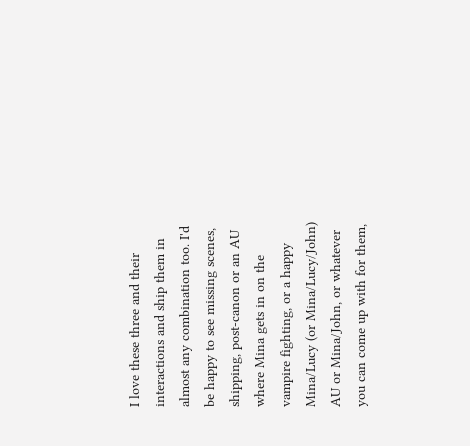I love these three and their interactions and ship them in almost any combination too. I'd be happy to see missing scenes, shipping, post-canon or an AU where Mina gets in on the vampire fighting, or a happy Mina/Lucy (or Mina/Lucy/John) AU or Mina/John, or whatever you can come up with for them,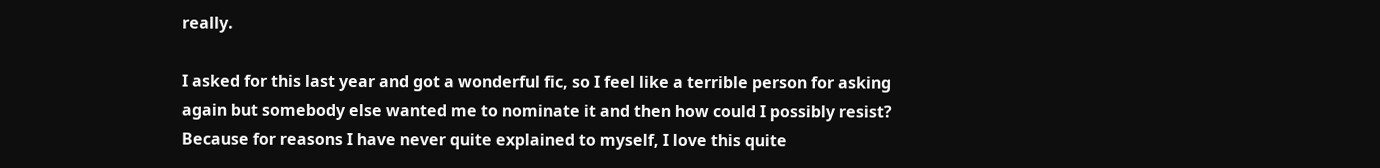really.

I asked for this last year and got a wonderful fic, so I feel like a terrible person for asking again but somebody else wanted me to nominate it and then how could I possibly resist? Because for reasons I have never quite explained to myself, I love this quite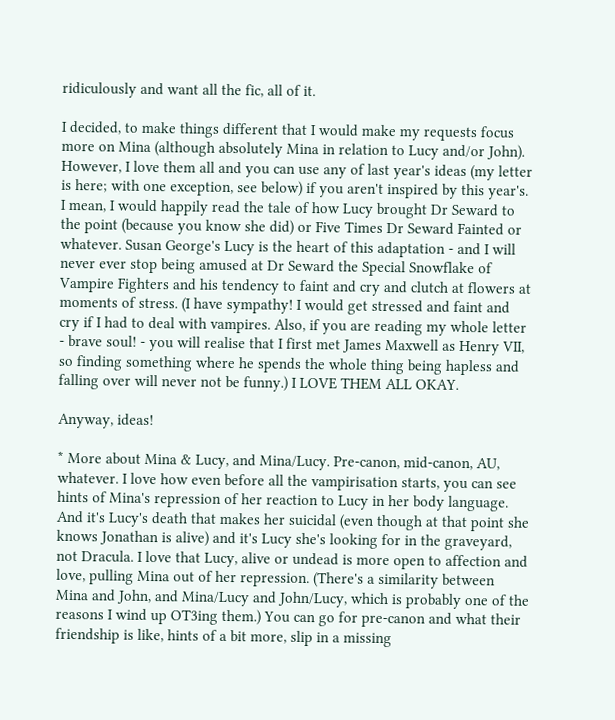ridiculously and want all the fic, all of it.

I decided, to make things different that I would make my requests focus more on Mina (although absolutely Mina in relation to Lucy and/or John). However, I love them all and you can use any of last year's ideas (my letter is here; with one exception, see below) if you aren't inspired by this year's. I mean, I would happily read the tale of how Lucy brought Dr Seward to the point (because you know she did) or Five Times Dr Seward Fainted or whatever. Susan George's Lucy is the heart of this adaptation - and I will never ever stop being amused at Dr Seward the Special Snowflake of Vampire Fighters and his tendency to faint and cry and clutch at flowers at moments of stress. (I have sympathy! I would get stressed and faint and cry if I had to deal with vampires. Also, if you are reading my whole letter - brave soul! - you will realise that I first met James Maxwell as Henry VII, so finding something where he spends the whole thing being hapless and falling over will never not be funny.) I LOVE THEM ALL OKAY.

Anyway, ideas!

* More about Mina & Lucy, and Mina/Lucy. Pre-canon, mid-canon, AU, whatever. I love how even before all the vampirisation starts, you can see hints of Mina's repression of her reaction to Lucy in her body language. And it's Lucy's death that makes her suicidal (even though at that point she knows Jonathan is alive) and it's Lucy she's looking for in the graveyard, not Dracula. I love that Lucy, alive or undead is more open to affection and love, pulling Mina out of her repression. (There's a similarity between Mina and John, and Mina/Lucy and John/Lucy, which is probably one of the reasons I wind up OT3ing them.) You can go for pre-canon and what their friendship is like, hints of a bit more, slip in a missing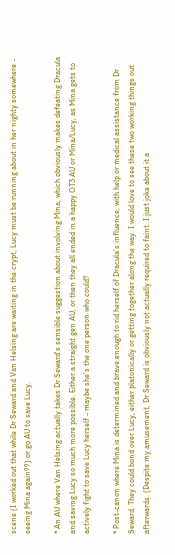scene (I worked out that while Dr Seward and Van Helsing are waiting in the crypt, Lucy must be running about in her nighty somewhere - seeing Mina again??) or go AU to save Lucy.

* An AU where Van Helsing actually takes Dr Seward's sensible suggestion about involving Mina, which obviously makes defeating Dracula and saving Lucy so much more possible. Either a straight gen AU, or then they all ended in a happy OT3 AU or Mina/Lucy, as Mina gets to actively fight to save Lucy herself - maybe she's the one person who could?

* Post-canon where Mina is determined and brave enough to rid herself of Dracula's influence, with help or medical assistance from Dr Seward. They could bond over Lucy, either platonically or getting together along the way. I would love to see these two working things out afterwards. (Despite my amusement, Dr Seward is obviously not actually required to faint. I just joke about it a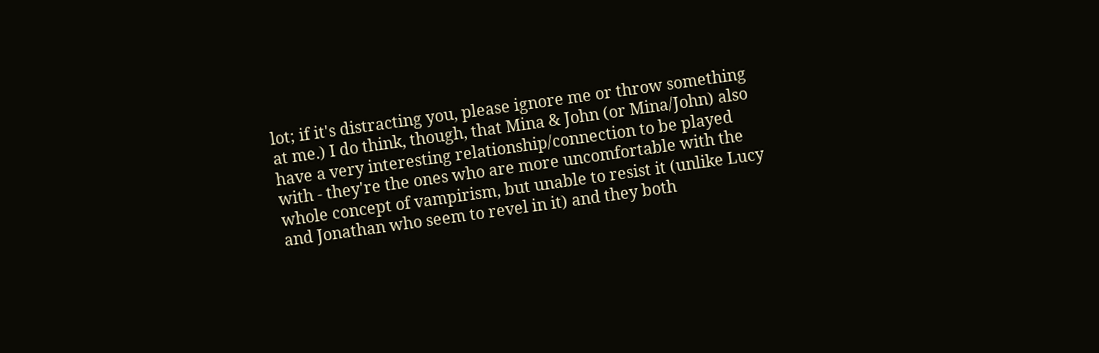lot; if it's distracting you, please ignore me or throw something at me.) I do think, though, that Mina & John (or Mina/John) also have a very interesting relationship/connection to be played with - they're the ones who are more uncomfortable with the whole concept of vampirism, but unable to resist it (unlike Lucy and Jonathan who seem to revel in it) and they both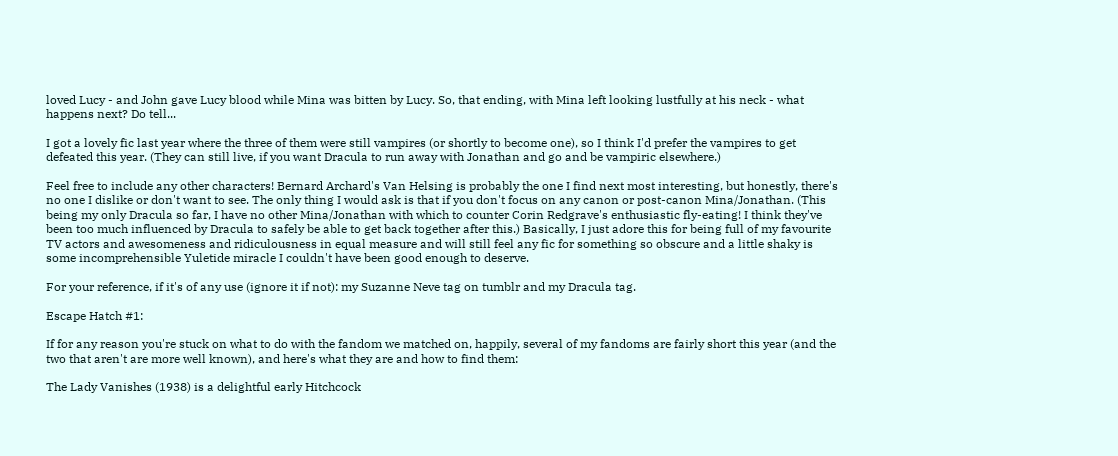loved Lucy - and John gave Lucy blood while Mina was bitten by Lucy. So, that ending, with Mina left looking lustfully at his neck - what happens next? Do tell...

I got a lovely fic last year where the three of them were still vampires (or shortly to become one), so I think I'd prefer the vampires to get defeated this year. (They can still live, if you want Dracula to run away with Jonathan and go and be vampiric elsewhere.)

Feel free to include any other characters! Bernard Archard's Van Helsing is probably the one I find next most interesting, but honestly, there's no one I dislike or don't want to see. The only thing I would ask is that if you don't focus on any canon or post-canon Mina/Jonathan. (This being my only Dracula so far, I have no other Mina/Jonathan with which to counter Corin Redgrave's enthusiastic fly-eating! I think they've been too much influenced by Dracula to safely be able to get back together after this.) Basically, I just adore this for being full of my favourite TV actors and awesomeness and ridiculousness in equal measure and will still feel any fic for something so obscure and a little shaky is some incomprehensible Yuletide miracle I couldn't have been good enough to deserve.

For your reference, if it's of any use (ignore it if not): my Suzanne Neve tag on tumblr and my Dracula tag.

Escape Hatch #1:

If for any reason you're stuck on what to do with the fandom we matched on, happily, several of my fandoms are fairly short this year (and the two that aren't are more well known), and here's what they are and how to find them:

The Lady Vanishes (1938) is a delightful early Hitchcock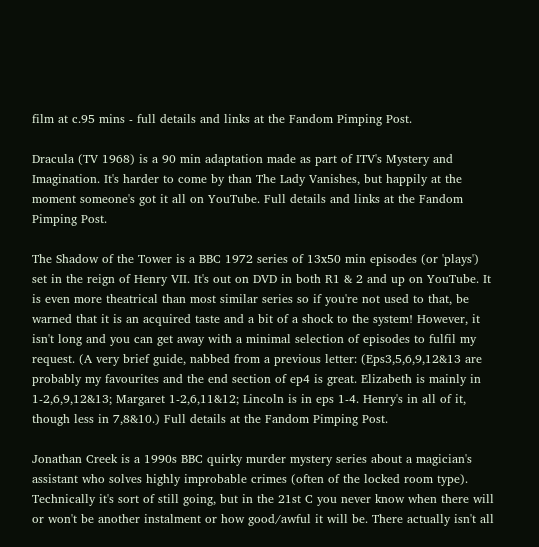film at c.95 mins - full details and links at the Fandom Pimping Post.

Dracula (TV 1968) is a 90 min adaptation made as part of ITV's Mystery and Imagination. It's harder to come by than The Lady Vanishes, but happily at the moment someone's got it all on YouTube. Full details and links at the Fandom Pimping Post.

The Shadow of the Tower is a BBC 1972 series of 13x50 min episodes (or 'plays') set in the reign of Henry VII. It's out on DVD in both R1 & 2 and up on YouTube. It is even more theatrical than most similar series so if you're not used to that, be warned that it is an acquired taste and a bit of a shock to the system! However, it isn't long and you can get away with a minimal selection of episodes to fulfil my request. (A very brief guide, nabbed from a previous letter: (Eps3,5,6,9,12&13 are probably my favourites and the end section of ep4 is great. Elizabeth is mainly in 1-2,6,9,12&13; Margaret 1-2,6,11&12; Lincoln is in eps 1-4. Henry's in all of it, though less in 7,8&10.) Full details at the Fandom Pimping Post.

Jonathan Creek is a 1990s BBC quirky murder mystery series about a magician's assistant who solves highly improbable crimes (often of the locked room type). Technically it's sort of still going, but in the 21st C you never know when there will or won't be another instalment or how good/awful it will be. There actually isn't all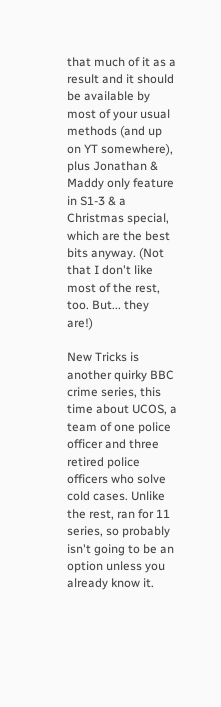that much of it as a result and it should be available by most of your usual methods (and up on YT somewhere), plus Jonathan & Maddy only feature in S1-3 & a Christmas special, which are the best bits anyway. (Not that I don't like most of the rest, too. But... they are!)

New Tricks is another quirky BBC crime series, this time about UCOS, a team of one police officer and three retired police officers who solve cold cases. Unlike the rest, ran for 11 series, so probably isn't going to be an option unless you already know it.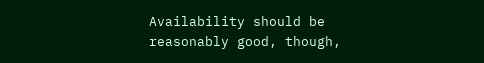Availability should be reasonably good, though,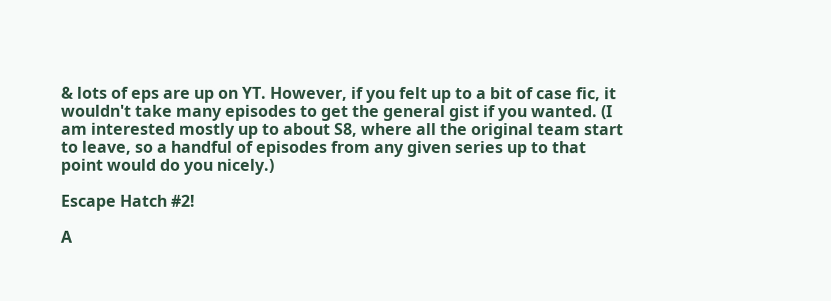& lots of eps are up on YT. However, if you felt up to a bit of case fic, it wouldn't take many episodes to get the general gist if you wanted. (I am interested mostly up to about S8, where all the original team start to leave, so a handful of episodes from any given series up to that point would do you nicely.)

Escape Hatch #2!

A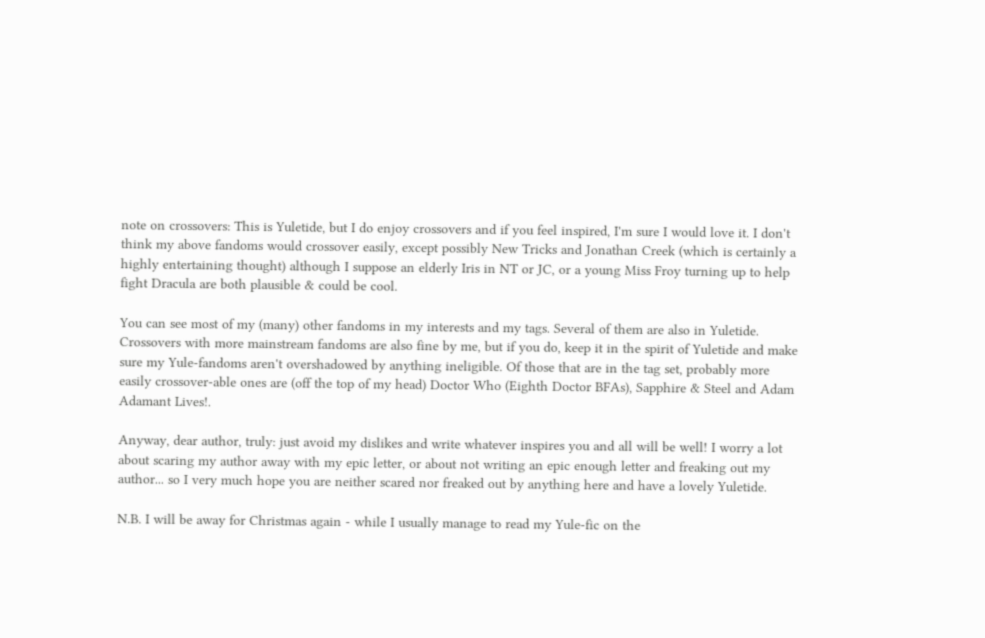note on crossovers: This is Yuletide, but I do enjoy crossovers and if you feel inspired, I'm sure I would love it. I don't think my above fandoms would crossover easily, except possibly New Tricks and Jonathan Creek (which is certainly a highly entertaining thought) although I suppose an elderly Iris in NT or JC, or a young Miss Froy turning up to help fight Dracula are both plausible & could be cool.

You can see most of my (many) other fandoms in my interests and my tags. Several of them are also in Yuletide. Crossovers with more mainstream fandoms are also fine by me, but if you do, keep it in the spirit of Yuletide and make sure my Yule-fandoms aren't overshadowed by anything ineligible. Of those that are in the tag set, probably more easily crossover-able ones are (off the top of my head) Doctor Who (Eighth Doctor BFAs), Sapphire & Steel and Adam Adamant Lives!.

Anyway, dear author, truly: just avoid my dislikes and write whatever inspires you and all will be well! I worry a lot about scaring my author away with my epic letter, or about not writing an epic enough letter and freaking out my author... so I very much hope you are neither scared nor freaked out by anything here and have a lovely Yuletide.

N.B. I will be away for Christmas again - while I usually manage to read my Yule-fic on the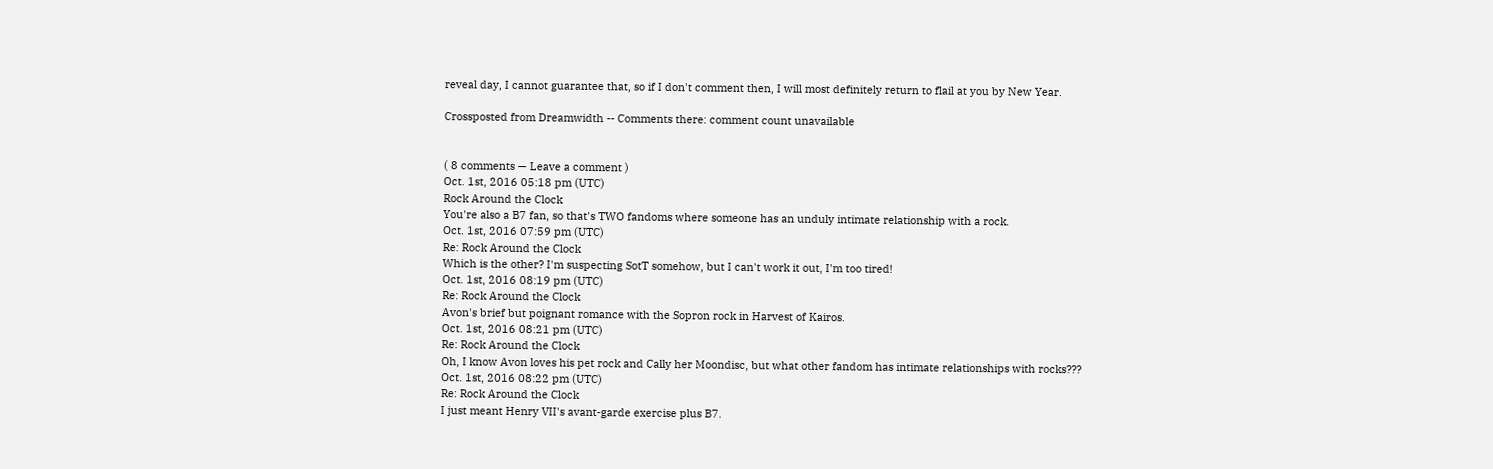reveal day, I cannot guarantee that, so if I don't comment then, I will most definitely return to flail at you by New Year.

Crossposted from Dreamwidth -- Comments there: comment count unavailable


( 8 comments — Leave a comment )
Oct. 1st, 2016 05:18 pm (UTC)
Rock Around the Clock
You're also a B7 fan, so that's TWO fandoms where someone has an unduly intimate relationship with a rock.
Oct. 1st, 2016 07:59 pm (UTC)
Re: Rock Around the Clock
Which is the other? I'm suspecting SotT somehow, but I can't work it out, I'm too tired!
Oct. 1st, 2016 08:19 pm (UTC)
Re: Rock Around the Clock
Avon's brief but poignant romance with the Sopron rock in Harvest of Kairos.
Oct. 1st, 2016 08:21 pm (UTC)
Re: Rock Around the Clock
Oh, I know Avon loves his pet rock and Cally her Moondisc, but what other fandom has intimate relationships with rocks???
Oct. 1st, 2016 08:22 pm (UTC)
Re: Rock Around the Clock
I just meant Henry VII's avant-garde exercise plus B7.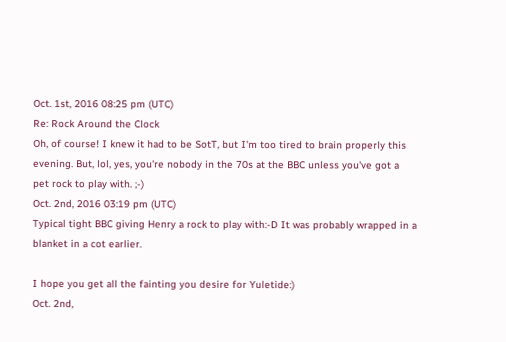Oct. 1st, 2016 08:25 pm (UTC)
Re: Rock Around the Clock
Oh, of course! I knew it had to be SotT, but I'm too tired to brain properly this evening. But, lol, yes, you're nobody in the 70s at the BBC unless you've got a pet rock to play with. ;-)
Oct. 2nd, 2016 03:19 pm (UTC)
Typical tight BBC giving Henry a rock to play with:-D It was probably wrapped in a blanket in a cot earlier.

I hope you get all the fainting you desire for Yuletide:)
Oct. 2nd,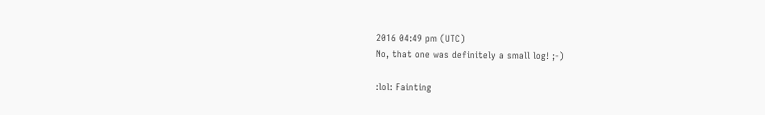2016 04:49 pm (UTC)
No, that one was definitely a small log! ;-)

:lol: Fainting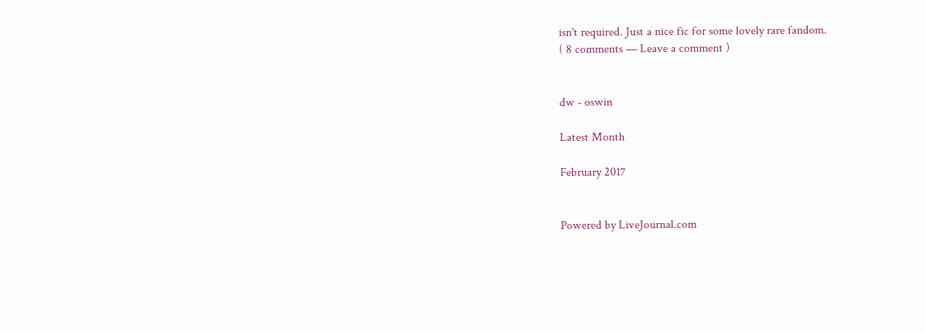isn't required. Just a nice fic for some lovely rare fandom.
( 8 comments — Leave a comment )


dw - oswin

Latest Month

February 2017


Powered by LiveJournal.com